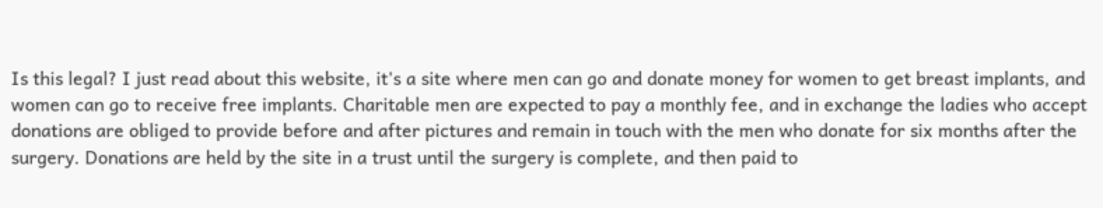Is this legal? I just read about this website, it's a site where men can go and donate money for women to get breast implants, and women can go to receive free implants. Charitable men are expected to pay a monthly fee, and in exchange the ladies who accept donations are obliged to provide before and after pictures and remain in touch with the men who donate for six months after the surgery. Donations are held by the site in a trust until the surgery is complete, and then paid to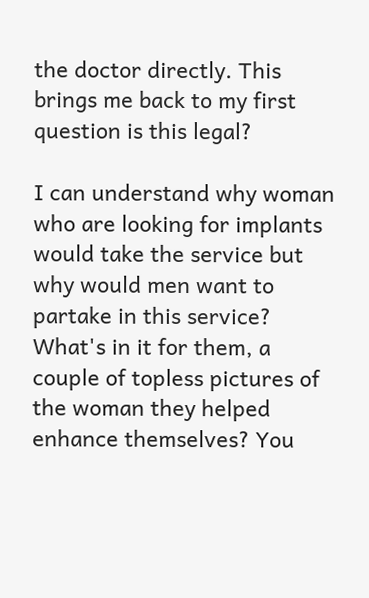the doctor directly. This brings me back to my first question is this legal?

I can understand why woman who are looking for implants would take the service but why would men want to partake in this service? What's in it for them, a couple of topless pictures of the woman they helped enhance themselves? You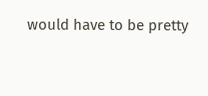would have to be pretty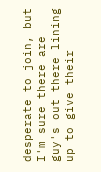desperate to join, but I'm sure there are guy's out there lining up to give their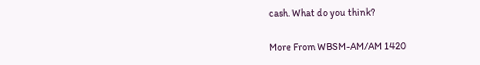cash. What do you think?

More From WBSM-AM/AM 1420